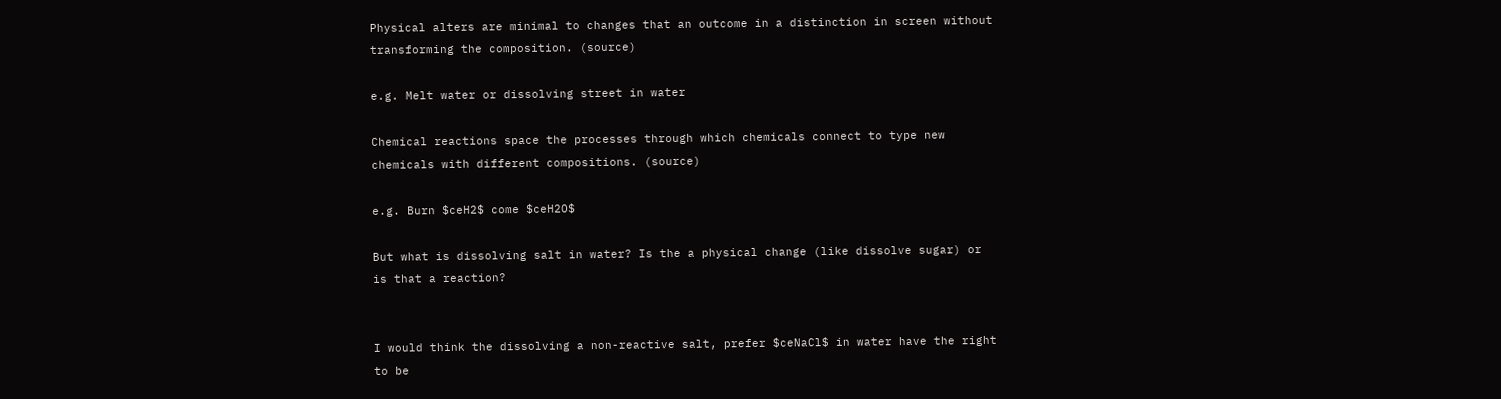Physical alters are minimal to changes that an outcome in a distinction in screen without transforming the composition. (source)

e.g. Melt water or dissolving street in water

Chemical reactions space the processes through which chemicals connect to type new chemicals with different compositions. (source)

e.g. Burn $ceH2$ come $ceH2O$

But what is dissolving salt in water? Is the a physical change (like dissolve sugar) or is that a reaction?


I would think the dissolving a non-reactive salt, prefer $ceNaCl$ in water have the right to be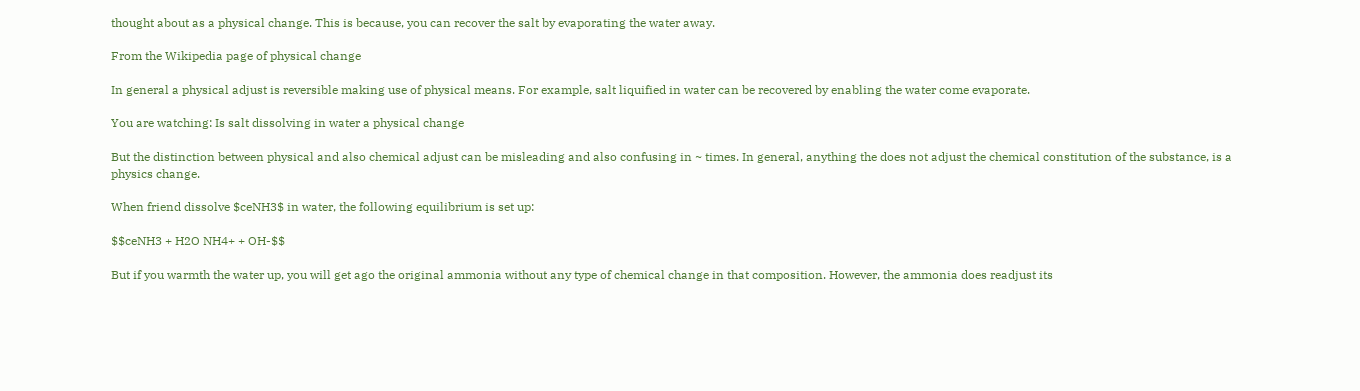thought about as a physical change. This is because, you can recover the salt by evaporating the water away.

From the Wikipedia page of physical change

In general a physical adjust is reversible making use of physical means. For example, salt liquified in water can be recovered by enabling the water come evaporate.

You are watching: Is salt dissolving in water a physical change

But the distinction between physical and also chemical adjust can be misleading and also confusing in ~ times. In general, anything the does not adjust the chemical constitution of the substance, is a physics change.

When friend dissolve $ceNH3$ in water, the following equilibrium is set up:

$$ceNH3 + H2O NH4+ + OH-$$

But if you warmth the water up, you will get ago the original ammonia without any type of chemical change in that composition. However, the ammonia does readjust its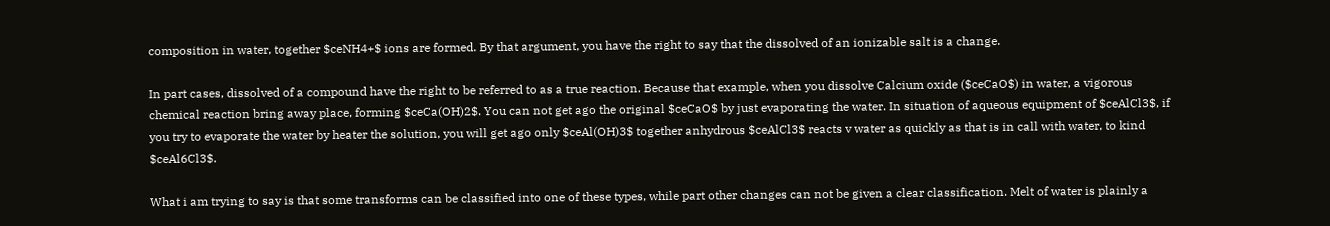composition in water, together $ceNH4+$ ions are formed. By that argument, you have the right to say that the dissolved of an ionizable salt is a change.

In part cases, dissolved of a compound have the right to be referred to as a true reaction. Because that example, when you dissolve Calcium oxide ($ceCaO$) in water, a vigorous chemical reaction bring away place, forming $ceCa(OH)2$. You can not get ago the original $ceCaO$ by just evaporating the water. In situation of aqueous equipment of $ceAlCl3$, if you try to evaporate the water by heater the solution, you will get ago only $ceAl(OH)3$ together anhydrous $ceAlCl3$ reacts v water as quickly as that is in call with water, to kind $ceAl6Cl3$.

What i am trying to say is that some transforms can be classified into one of these types, while part other changes can not be given a clear classification. Melt of water is plainly a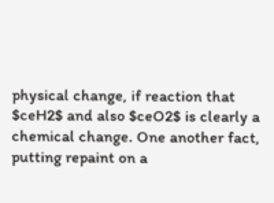physical change, if reaction that $ceH2$ and also $ceO2$ is clearly a chemical change. One another fact, putting repaint on a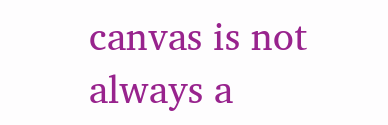canvas is not always a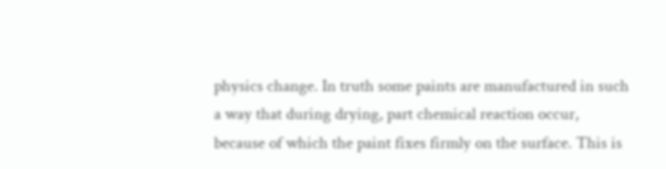physics change. In truth some paints are manufactured in such a way that during drying, part chemical reaction occur, because of which the paint fixes firmly on the surface. This is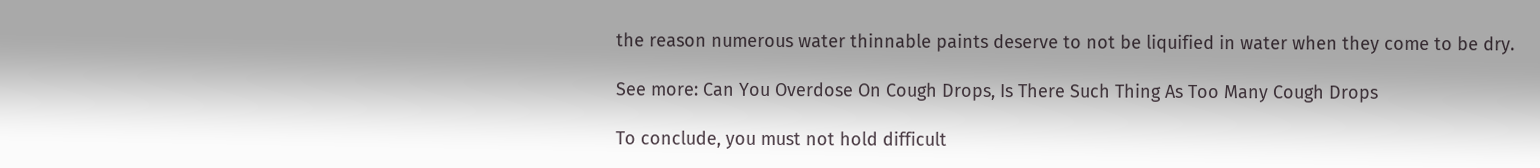the reason numerous water thinnable paints deserve to not be liquified in water when they come to be dry.

See more: Can You Overdose On Cough Drops, Is There Such Thing As Too Many Cough Drops

To conclude, you must not hold difficult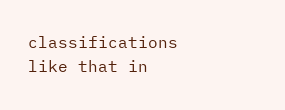classifications like that in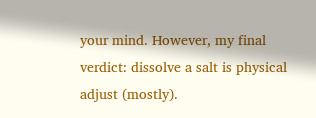your mind. However, my final verdict: dissolve a salt is physical adjust (mostly).